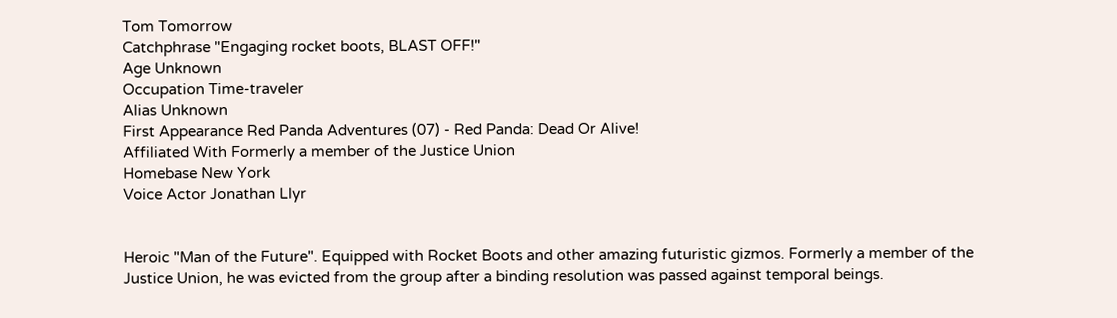Tom Tomorrow
Catchphrase "Engaging rocket boots, BLAST OFF!"
Age Unknown
Occupation Time-traveler
Alias Unknown
First Appearance Red Panda Adventures (07) - Red Panda: Dead Or Alive!
Affiliated With Formerly a member of the Justice Union
Homebase New York
Voice Actor Jonathan Llyr


Heroic "Man of the Future". Equipped with Rocket Boots and other amazing futuristic gizmos. Formerly a member of the Justice Union, he was evicted from the group after a binding resolution was passed against temporal beings.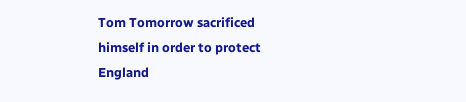Tom Tomorrow sacrificed himself in order to protect England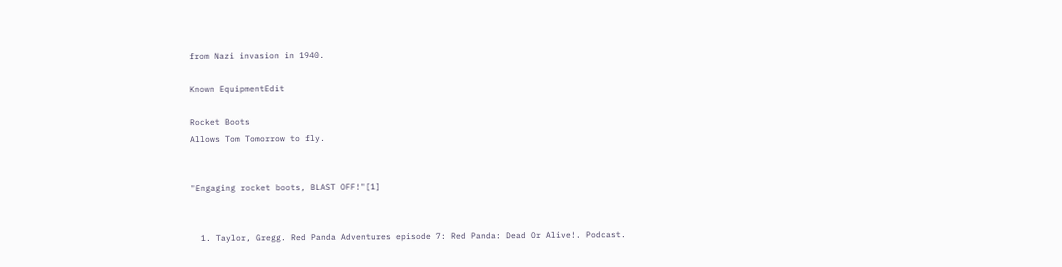from Nazi invasion in 1940.

Known EquipmentEdit

Rocket Boots
Allows Tom Tomorrow to fly.


"Engaging rocket boots, BLAST OFF!"[1]


  1. Taylor, Gregg. Red Panda Adventures episode 7: Red Panda: Dead Or Alive!. Podcast.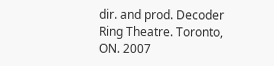dir. and prod. Decoder Ring Theatre. Toronto, ON. 2007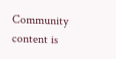Community content is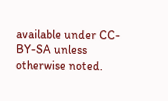available under CC-BY-SA unless otherwise noted.